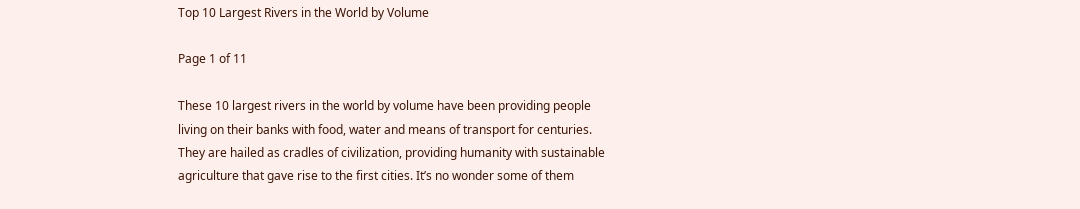Top 10 Largest Rivers in the World by Volume

Page 1 of 11

These 10 largest rivers in the world by volume have been providing people living on their banks with food, water and means of transport for centuries. They are hailed as cradles of civilization, providing humanity with sustainable agriculture that gave rise to the first cities. It’s no wonder some of them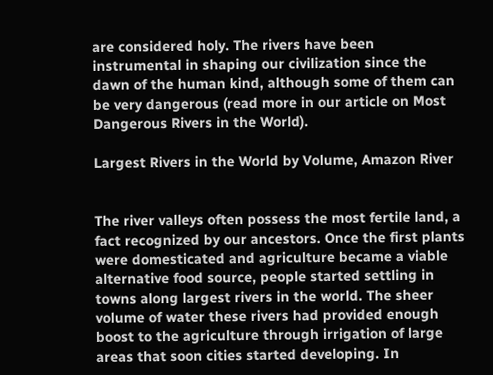are considered holy. The rivers have been instrumental in shaping our civilization since the dawn of the human kind, although some of them can be very dangerous (read more in our article on Most Dangerous Rivers in the World).

Largest Rivers in the World by Volume, Amazon River


The river valleys often possess the most fertile land, a fact recognized by our ancestors. Once the first plants were domesticated and agriculture became a viable alternative food source, people started settling in towns along largest rivers in the world. The sheer volume of water these rivers had provided enough boost to the agriculture through irrigation of large areas that soon cities started developing. In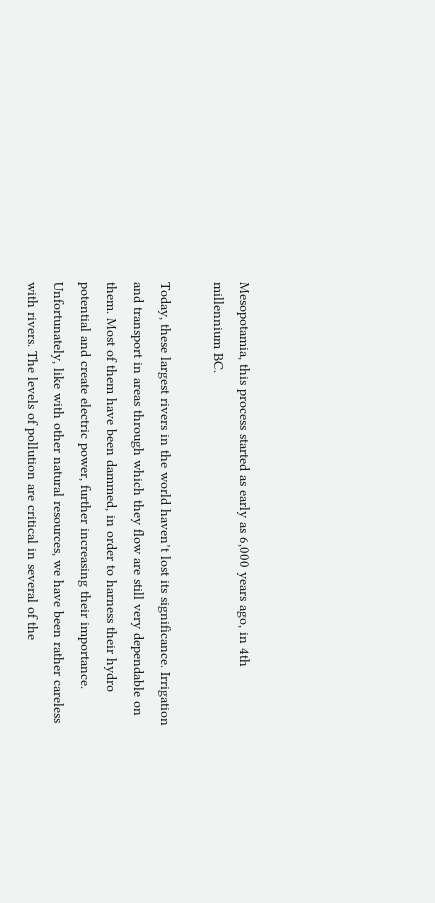Mesopotamia, this process started as early as 6,000 years ago, in 4th millennium BC.

Today, these largest rivers in the world haven’t lost its significance. Irrigation and transport in areas through which they flow are still very dependable on them. Most of them have been dammed, in order to harness their hydro potential and create electric power, further increasing their importance. Unfortunately, like with other natural resources, we have been rather careless with rivers. The levels of pollution are critical in several of the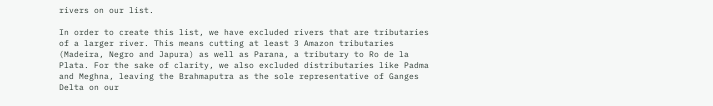rivers on our list.

In order to create this list, we have excluded rivers that are tributaries of a larger river. This means cutting at least 3 Amazon tributaries (Madeira, Negro and Japura) as well as Parana, a tributary to Ro de la Plata. For the sake of clarity, we also excluded distributaries like Padma and Meghna, leaving the Brahmaputra as the sole representative of Ganges Delta on our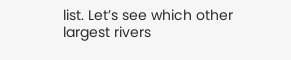list. Let’s see which other largest rivers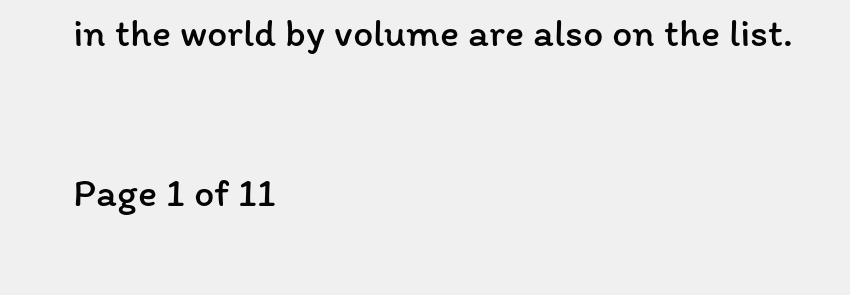in the world by volume are also on the list.

Page 1 of 11